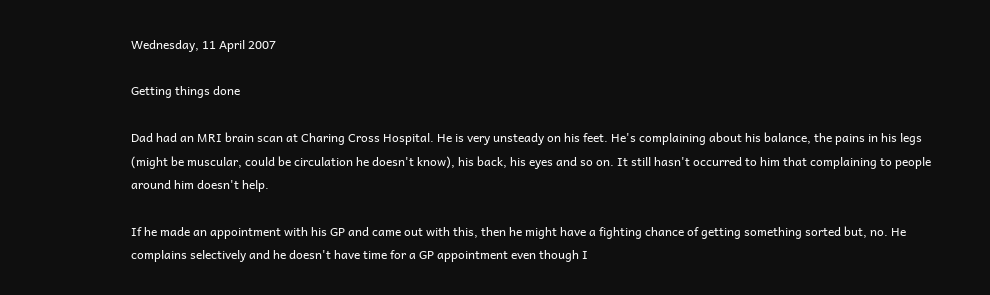Wednesday, 11 April 2007

Getting things done

Dad had an MRI brain scan at Charing Cross Hospital. He is very unsteady on his feet. He's complaining about his balance, the pains in his legs (might be muscular, could be circulation he doesn't know), his back, his eyes and so on. It still hasn't occurred to him that complaining to people around him doesn't help.

If he made an appointment with his GP and came out with this, then he might have a fighting chance of getting something sorted but, no. He complains selectively and he doesn't have time for a GP appointment even though I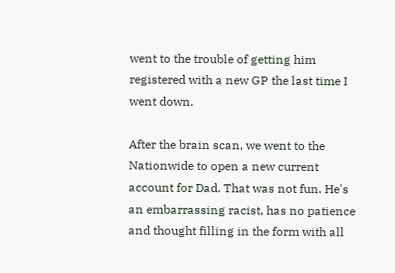went to the trouble of getting him registered with a new GP the last time I went down.

After the brain scan, we went to the Nationwide to open a new current account for Dad. That was not fun. He's an embarrassing racist, has no patience and thought filling in the form with all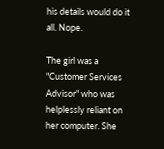his details would do it all. Nope.

The girl was a "Customer Services Advisor" who was helplessly reliant on her computer. She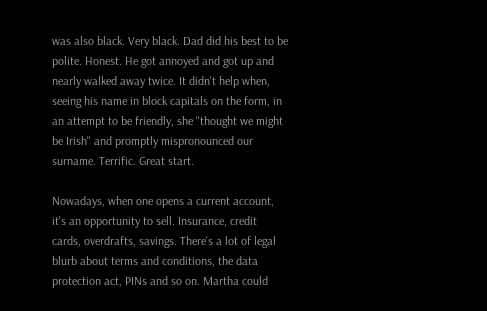was also black. Very black. Dad did his best to be polite. Honest. He got annoyed and got up and nearly walked away twice. It didn't help when, seeing his name in block capitals on the form, in an attempt to be friendly, she "thought we might be Irish" and promptly mispronounced our surname. Terrific. Great start.

Nowadays, when one opens a current account, it's an opportunity to sell. Insurance, credit cards, overdrafts, savings. There's a lot of legal blurb about terms and conditions, the data protection act, PINs and so on. Martha could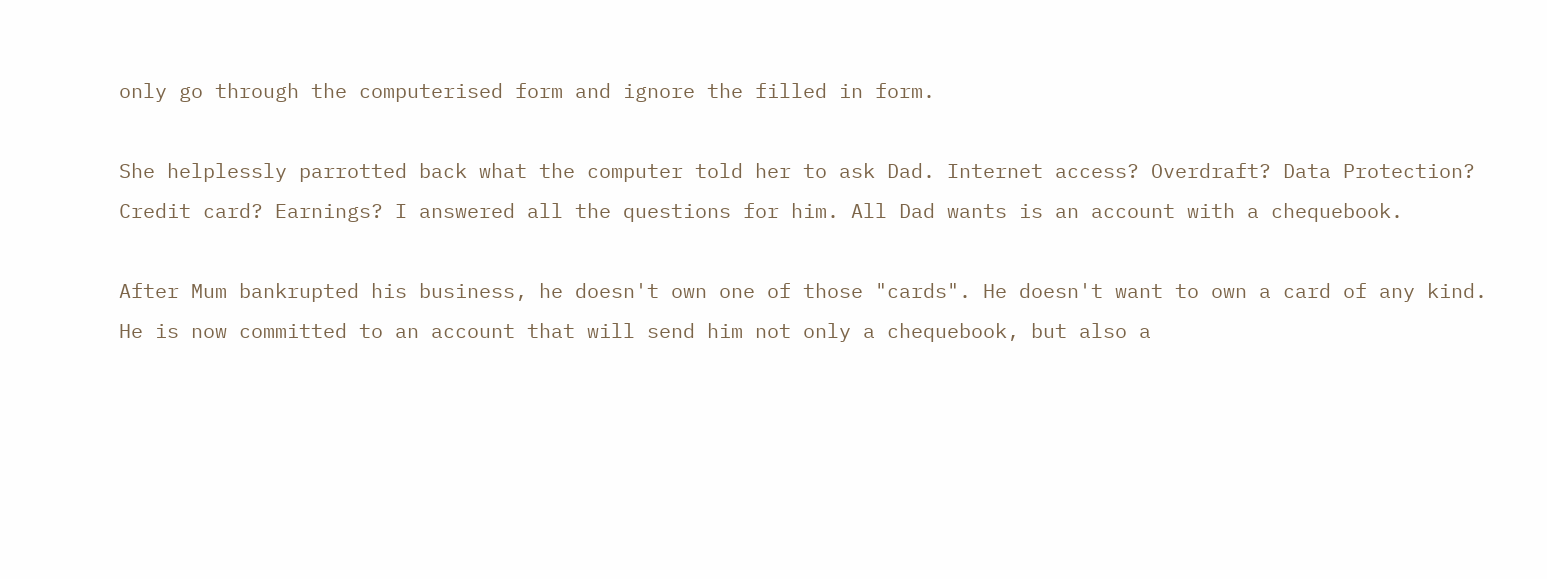only go through the computerised form and ignore the filled in form.

She helplessly parrotted back what the computer told her to ask Dad. Internet access? Overdraft? Data Protection? Credit card? Earnings? I answered all the questions for him. All Dad wants is an account with a chequebook.

After Mum bankrupted his business, he doesn't own one of those "cards". He doesn't want to own a card of any kind. He is now committed to an account that will send him not only a chequebook, but also a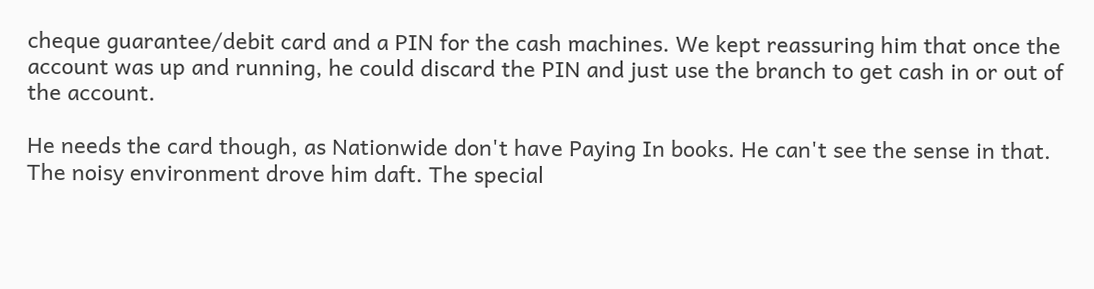cheque guarantee/debit card and a PIN for the cash machines. We kept reassuring him that once the account was up and running, he could discard the PIN and just use the branch to get cash in or out of the account.

He needs the card though, as Nationwide don't have Paying In books. He can't see the sense in that. The noisy environment drove him daft. The special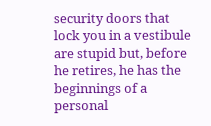security doors that lock you in a vestibule are stupid but, before he retires, he has the beginnings of a personal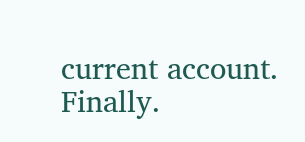current account. Finally.